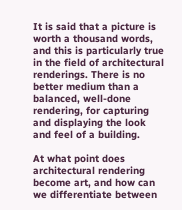It is said that a picture is worth a thousand words, and this is particularly true in the field of architectural renderings. There is no better medium than a balanced, well-done rendering, for capturing and displaying the look and feel of a building.

At what point does architectural rendering become art, and how can we differentiate between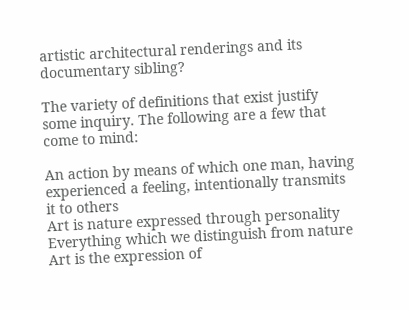artistic architectural renderings and its documentary sibling?

The variety of definitions that exist justify some inquiry. The following are a few that come to mind:

An action by means of which one man, having experienced a feeling, intentionally transmits it to others
Art is nature expressed through personality
Everything which we distinguish from nature
Art is the expression of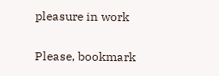pleasure in work

Please, bookmark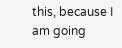this, because I am going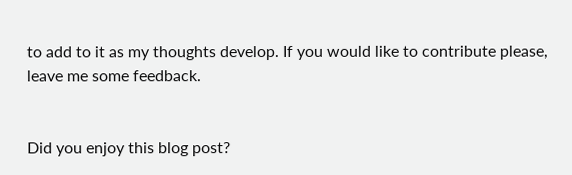to add to it as my thoughts develop. If you would like to contribute please, leave me some feedback.


Did you enjoy this blog post?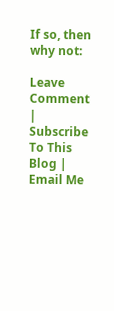If so, then why not:

Leave Comment | Subscribe To This Blog | Email Me